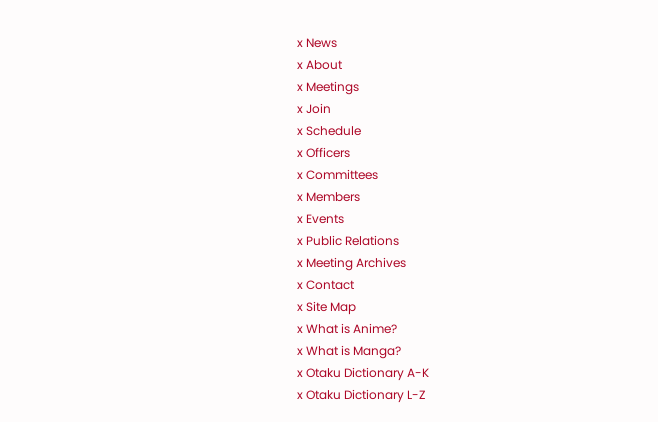x News
x About
x Meetings
x Join
x Schedule
x Officers
x Committees
x Members
x Events
x Public Relations
x Meeting Archives
x Contact
x Site Map
x What is Anime?
x What is Manga?
x Otaku Dictionary A-K
x Otaku Dictionary L-Z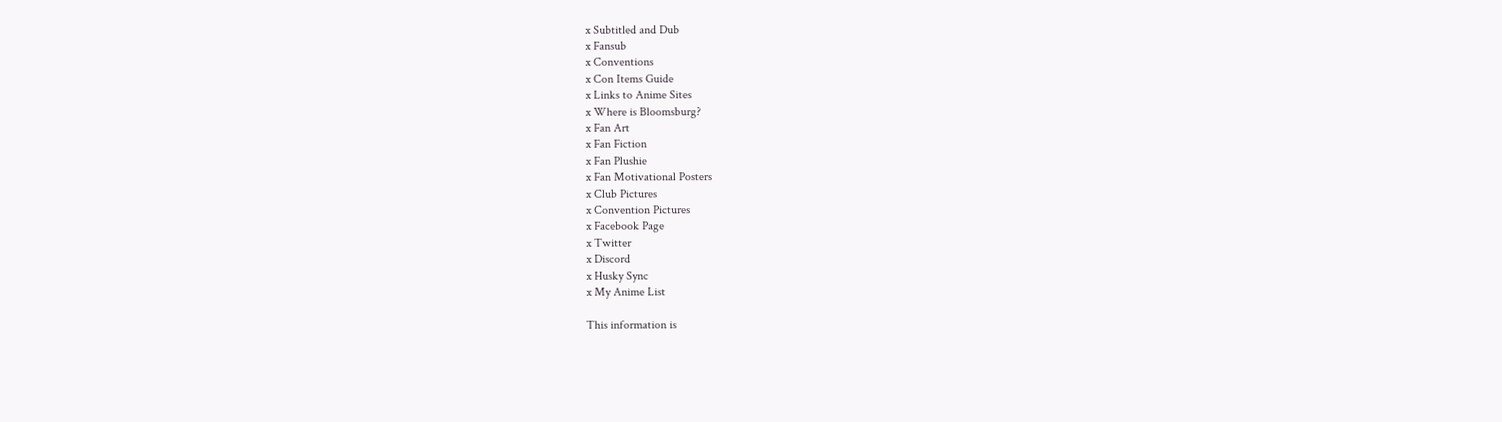x Subtitled and Dub
x Fansub
x Conventions
x Con Items Guide
x Links to Anime Sites
x Where is Bloomsburg?
x Fan Art
x Fan Fiction
x Fan Plushie
x Fan Motivational Posters
x Club Pictures
x Convention Pictures
x Facebook Page
x Twitter
x Discord
x Husky Sync
x My Anime List

This information is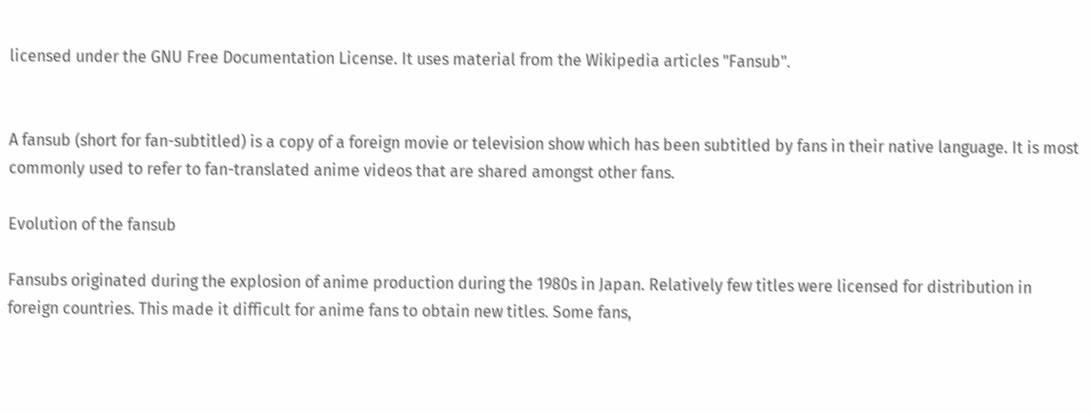licensed under the GNU Free Documentation License. It uses material from the Wikipedia articles "Fansub".


A fansub (short for fan-subtitled) is a copy of a foreign movie or television show which has been subtitled by fans in their native language. It is most commonly used to refer to fan-translated anime videos that are shared amongst other fans.

Evolution of the fansub

Fansubs originated during the explosion of anime production during the 1980s in Japan. Relatively few titles were licensed for distribution in foreign countries. This made it difficult for anime fans to obtain new titles. Some fans,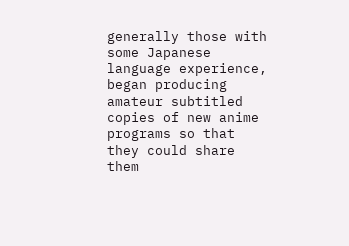generally those with some Japanese language experience, began producing amateur subtitled copies of new anime programs so that they could share them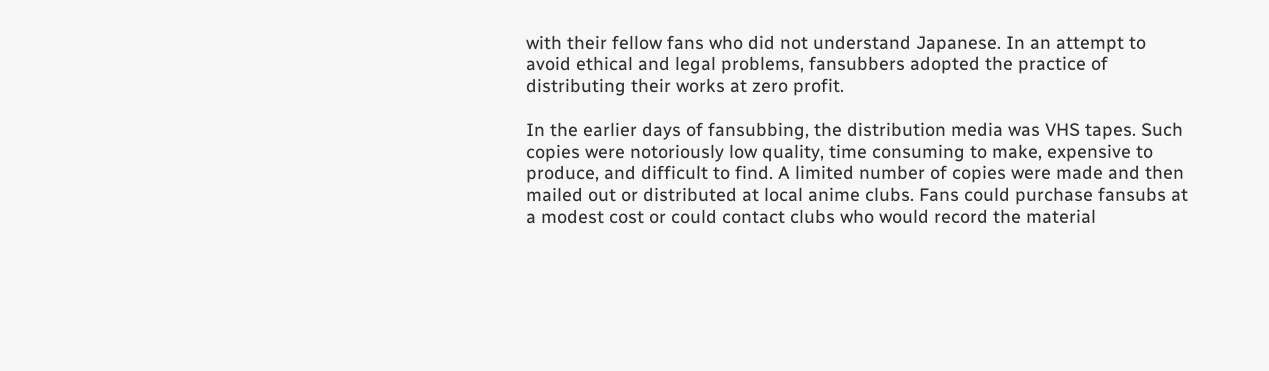with their fellow fans who did not understand Japanese. In an attempt to avoid ethical and legal problems, fansubbers adopted the practice of distributing their works at zero profit.

In the earlier days of fansubbing, the distribution media was VHS tapes. Such copies were notoriously low quality, time consuming to make, expensive to produce, and difficult to find. A limited number of copies were made and then mailed out or distributed at local anime clubs. Fans could purchase fansubs at a modest cost or could contact clubs who would record the material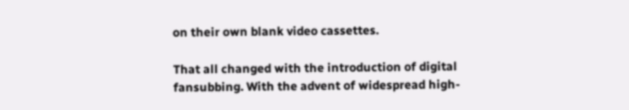on their own blank video cassettes.

That all changed with the introduction of digital fansubbing. With the advent of widespread high-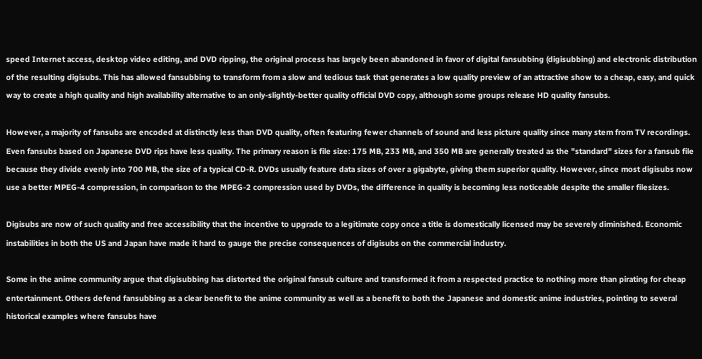speed Internet access, desktop video editing, and DVD ripping, the original process has largely been abandoned in favor of digital fansubbing (digisubbing) and electronic distribution of the resulting digisubs. This has allowed fansubbing to transform from a slow and tedious task that generates a low quality preview of an attractive show to a cheap, easy, and quick way to create a high quality and high availability alternative to an only-slightly-better quality official DVD copy, although some groups release HD quality fansubs.

However, a majority of fansubs are encoded at distinctly less than DVD quality, often featuring fewer channels of sound and less picture quality since many stem from TV recordings. Even fansubs based on Japanese DVD rips have less quality. The primary reason is file size: 175 MB, 233 MB, and 350 MB are generally treated as the "standard" sizes for a fansub file because they divide evenly into 700 MB, the size of a typical CD-R. DVDs usually feature data sizes of over a gigabyte, giving them superior quality. However, since most digisubs now use a better MPEG-4 compression, in comparison to the MPEG-2 compression used by DVDs, the difference in quality is becoming less noticeable despite the smaller filesizes.

Digisubs are now of such quality and free accessibility that the incentive to upgrade to a legitimate copy once a title is domestically licensed may be severely diminished. Economic instabilities in both the US and Japan have made it hard to gauge the precise consequences of digisubs on the commercial industry.

Some in the anime community argue that digisubbing has distorted the original fansub culture and transformed it from a respected practice to nothing more than pirating for cheap entertainment. Others defend fansubbing as a clear benefit to the anime community as well as a benefit to both the Japanese and domestic anime industries, pointing to several historical examples where fansubs have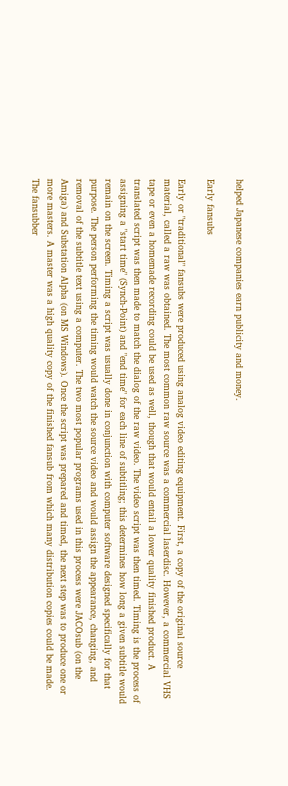helped Japanese companies earn publicity and money.

Early fansubs

Early or "traditional" fansubs were produced using analog video editing equipment. First, a copy of the original source material, called a raw was obtained. The most common raw source was a commercial laserdisc. However, a commercial VHS tape or even a homemade recording could be used as well, though that would entail a lower quality finished product. A translated script was then made to match the dialog of the raw video. The video script was then timed. Timing is the process of assigning a "start time" (Synch-Point) and "end time" for each line of subtitling; this determines how long a given subtitle would remain on the screen. Timing a script was usually done in conjunction with computer software designed specifically for that purpose. The person performing the timing would watch the source video and would assign the appearance, changing, and removal of the subtitle text using a computer. The two most popular programs used in this process were JACOsub (on the Amiga) and Substation Alpha (on MS Windows). Once the script was prepared and timed, the next step was to produce one or more masters. A master was a high quality copy of the finished fansub from which many distribution copies could be made. The fansubber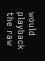would playback the raw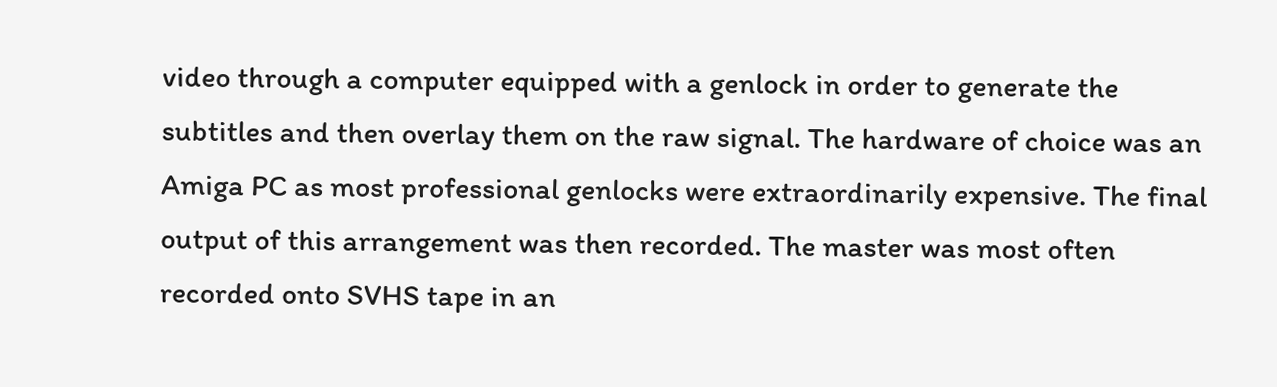video through a computer equipped with a genlock in order to generate the subtitles and then overlay them on the raw signal. The hardware of choice was an Amiga PC as most professional genlocks were extraordinarily expensive. The final output of this arrangement was then recorded. The master was most often recorded onto SVHS tape in an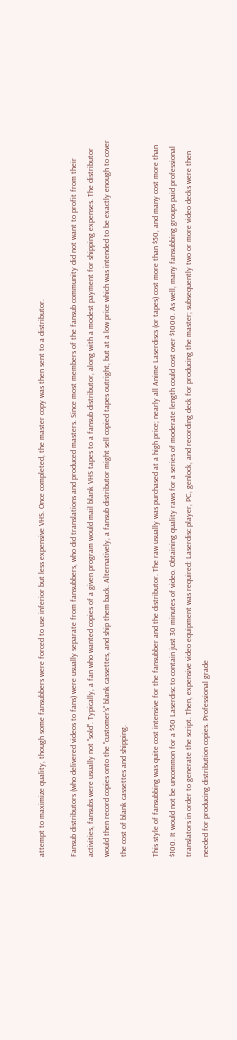attempt to maximize quality, though some fansubbers were forced to use inferior but less expensive VHS. Once completed, the master copy was then sent to a distributor.

Fansub distributors (who delivered videos to fans) were usually separate from fansubbers, who did translations and produced masters. Since most members of the fansub community did not want to profit from their activities, fansubs were usually not "sold". Typically, a fan who wanted copies of a given program would mail blank VHS tapes to a fansub distributor, along with a modest payment for shipping expenses. The distributor would then record copies onto the "customer's" blank cassettes, and ship them back. Alternatively, a fansub distributor might sell copied tapes outright, but at a low price which was intended to be exactly enough to cover the cost of blank cassettes and shipping.

This style of fansubbing was quite cost intensive for the fansubber and the distributor. The raw usually was purchased at a high price; nearly all Anime Laserdiscs (or tapes) cost more than $50, and many cost more than $100. It would not be uncommon for a $50 Laserdisc to contain just 30 minutes of video. Obtaining quality raws for a series of moderate length could cost over $1000. As well, many fansubbing groups paid professional translators in order to generate the script. Then, expensive video equipment was required: Laserdisc player, PC, genlock, and recording deck for producing the master; subsequently two or more video decks were then needed for producing distribution copies. Professional grade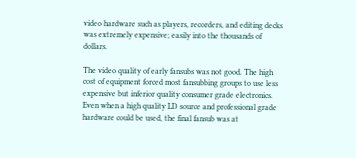video hardware such as players, recorders, and editing decks was extremely expensive; easily into the thousands of dollars.

The video quality of early fansubs was not good. The high cost of equipment forced most fansubbing groups to use less expensive but inferior quality consumer grade electronics. Even when a high quality LD source and professional grade hardware could be used, the final fansub was at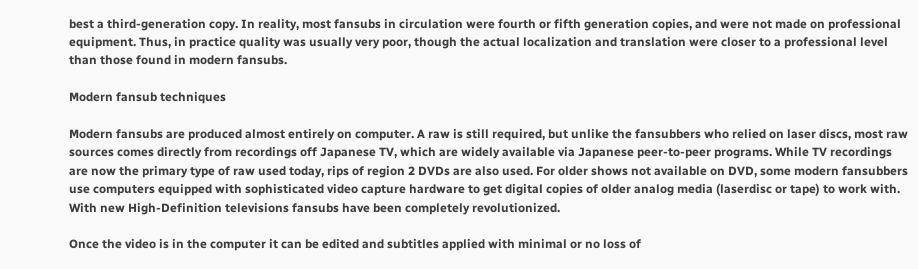best a third-generation copy. In reality, most fansubs in circulation were fourth or fifth generation copies, and were not made on professional equipment. Thus, in practice quality was usually very poor, though the actual localization and translation were closer to a professional level than those found in modern fansubs.

Modern fansub techniques

Modern fansubs are produced almost entirely on computer. A raw is still required, but unlike the fansubbers who relied on laser discs, most raw sources comes directly from recordings off Japanese TV, which are widely available via Japanese peer-to-peer programs. While TV recordings are now the primary type of raw used today, rips of region 2 DVDs are also used. For older shows not available on DVD, some modern fansubbers use computers equipped with sophisticated video capture hardware to get digital copies of older analog media (laserdisc or tape) to work with. With new High-Definition televisions fansubs have been completely revolutionized.

Once the video is in the computer it can be edited and subtitles applied with minimal or no loss of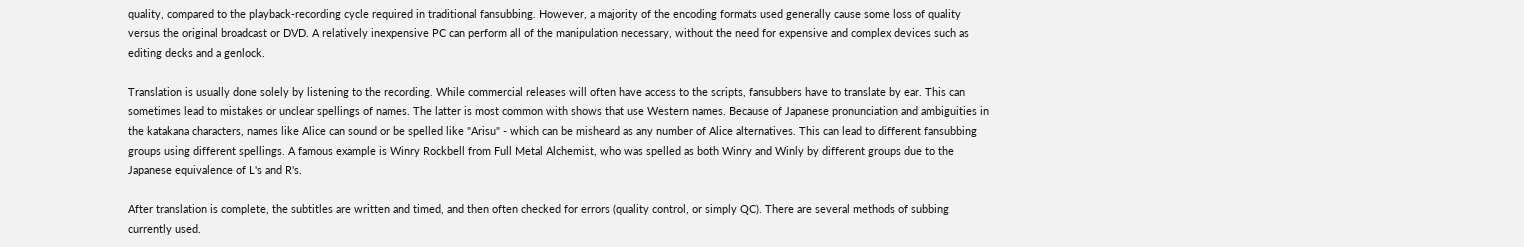quality, compared to the playback-recording cycle required in traditional fansubbing. However, a majority of the encoding formats used generally cause some loss of quality versus the original broadcast or DVD. A relatively inexpensive PC can perform all of the manipulation necessary, without the need for expensive and complex devices such as editing decks and a genlock.

Translation is usually done solely by listening to the recording. While commercial releases will often have access to the scripts, fansubbers have to translate by ear. This can sometimes lead to mistakes or unclear spellings of names. The latter is most common with shows that use Western names. Because of Japanese pronunciation and ambiguities in the katakana characters, names like Alice can sound or be spelled like "Arisu" - which can be misheard as any number of Alice alternatives. This can lead to different fansubbing groups using different spellings. A famous example is Winry Rockbell from Full Metal Alchemist, who was spelled as both Winry and Winly by different groups due to the Japanese equivalence of L's and R's.

After translation is complete, the subtitles are written and timed, and then often checked for errors (quality control, or simply QC). There are several methods of subbing currently used.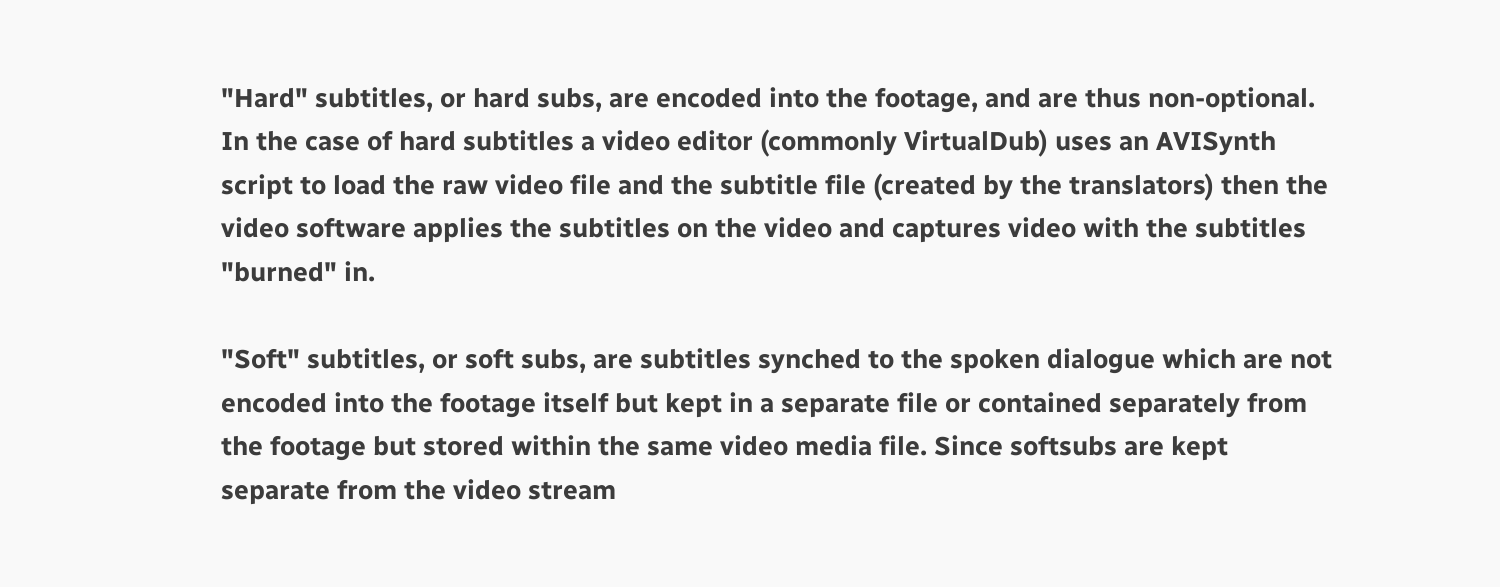"Hard" subtitles, or hard subs, are encoded into the footage, and are thus non-optional. In the case of hard subtitles a video editor (commonly VirtualDub) uses an AVISynth script to load the raw video file and the subtitle file (created by the translators) then the video software applies the subtitles on the video and captures video with the subtitles "burned" in.

"Soft" subtitles, or soft subs, are subtitles synched to the spoken dialogue which are not encoded into the footage itself but kept in a separate file or contained separately from the footage but stored within the same video media file. Since softsubs are kept separate from the video stream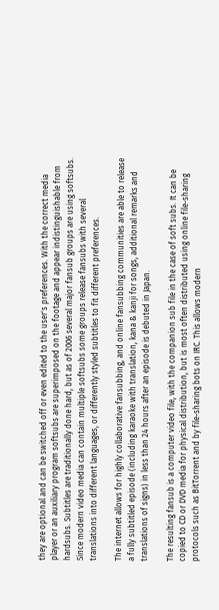they are optional and can be switched off or even edited to the user's preferences. With the correct media player or an auxiliary program softsubs are superimposed on the footage and appear indistinguishable from hardsubs. Subtitles are traditionally done hard, but as of 2006 several major fansub groups are using softsubs. Since modern video media can contain multiple softsubs some groups release fansubs with several translations into different languages, or differently styled subtitles to fit different preferences.

The internet allows for highly collaborative fansubbing, and online fansubbing communities are able to release a fully subtitled episode (including karaoke with translation, kana & kanji for songs, additional remarks and translations of signs) in less than 24 hours after an episode is debuted in Japan.

The resulting fansub is a computer video file, with the companion sub file in the case of soft subs. It can be copied to CD or DVD media for physical distribution, but is most often distributed using online file-sharing protocols such as BitTorrent and by file-sharing bots on IRC. This allows modern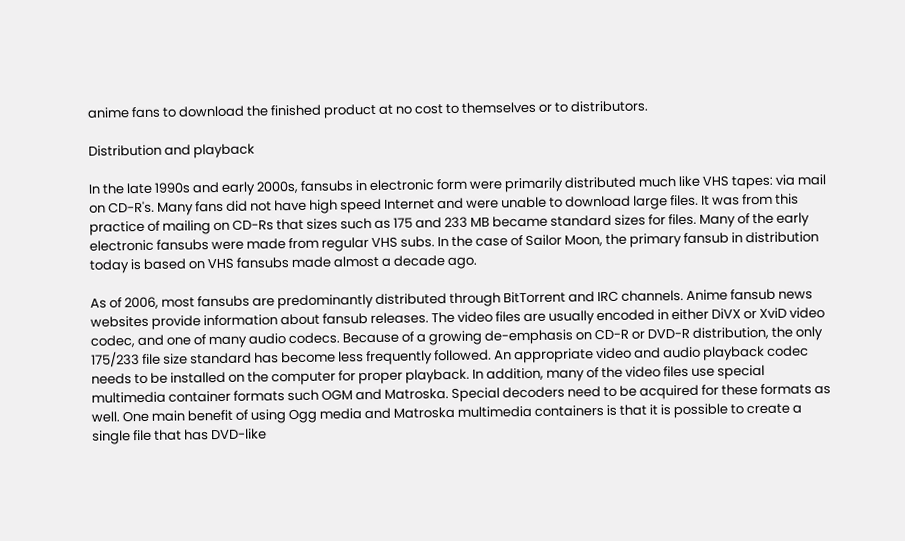anime fans to download the finished product at no cost to themselves or to distributors.

Distribution and playback

In the late 1990s and early 2000s, fansubs in electronic form were primarily distributed much like VHS tapes: via mail on CD-R's. Many fans did not have high speed Internet and were unable to download large files. It was from this practice of mailing on CD-Rs that sizes such as 175 and 233 MB became standard sizes for files. Many of the early electronic fansubs were made from regular VHS subs. In the case of Sailor Moon, the primary fansub in distribution today is based on VHS fansubs made almost a decade ago.

As of 2006, most fansubs are predominantly distributed through BitTorrent and IRC channels. Anime fansub news websites provide information about fansub releases. The video files are usually encoded in either DiVX or XviD video codec, and one of many audio codecs. Because of a growing de-emphasis on CD-R or DVD-R distribution, the only 175/233 file size standard has become less frequently followed. An appropriate video and audio playback codec needs to be installed on the computer for proper playback. In addition, many of the video files use special multimedia container formats such OGM and Matroska. Special decoders need to be acquired for these formats as well. One main benefit of using Ogg media and Matroska multimedia containers is that it is possible to create a single file that has DVD-like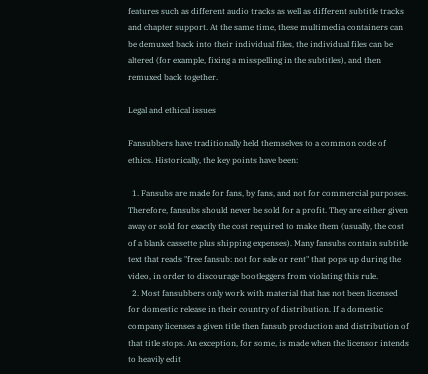features such as different audio tracks as well as different subtitle tracks and chapter support. At the same time, these multimedia containers can be demuxed back into their individual files, the individual files can be altered (for example, fixing a misspelling in the subtitles), and then remuxed back together.

Legal and ethical issues

Fansubbers have traditionally held themselves to a common code of ethics. Historically, the key points have been:

  1. Fansubs are made for fans, by fans, and not for commercial purposes. Therefore, fansubs should never be sold for a profit. They are either given away or sold for exactly the cost required to make them (usually, the cost of a blank cassette plus shipping expenses). Many fansubs contain subtitle text that reads "free fansub: not for sale or rent" that pops up during the video, in order to discourage bootleggers from violating this rule.
  2. Most fansubbers only work with material that has not been licensed for domestic release in their country of distribution. If a domestic company licenses a given title then fansub production and distribution of that title stops. An exception, for some, is made when the licensor intends to heavily edit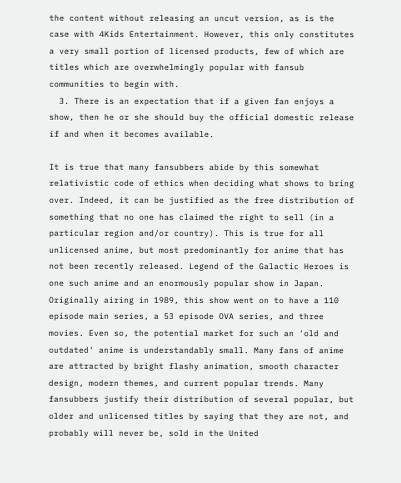the content without releasing an uncut version, as is the case with 4Kids Entertainment. However, this only constitutes a very small portion of licensed products, few of which are titles which are overwhelmingly popular with fansub communities to begin with.
  3. There is an expectation that if a given fan enjoys a show, then he or she should buy the official domestic release if and when it becomes available.

It is true that many fansubbers abide by this somewhat relativistic code of ethics when deciding what shows to bring over. Indeed, it can be justified as the free distribution of something that no one has claimed the right to sell (in a particular region and/or country). This is true for all unlicensed anime, but most predominantly for anime that has not been recently released. Legend of the Galactic Heroes is one such anime and an enormously popular show in Japan. Originally airing in 1989, this show went on to have a 110 episode main series, a 53 episode OVA series, and three movies. Even so, the potential market for such an 'old and outdated' anime is understandably small. Many fans of anime are attracted by bright flashy animation, smooth character design, modern themes, and current popular trends. Many fansubbers justify their distribution of several popular, but older and unlicensed titles by saying that they are not, and probably will never be, sold in the United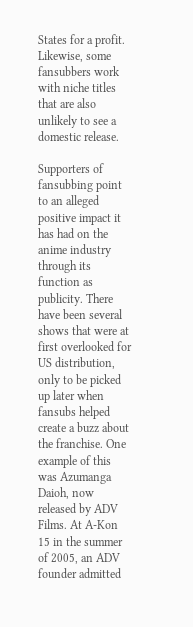States for a profit. Likewise, some fansubbers work with niche titles that are also unlikely to see a domestic release.

Supporters of fansubbing point to an alleged positive impact it has had on the anime industry through its function as publicity. There have been several shows that were at first overlooked for US distribution, only to be picked up later when fansubs helped create a buzz about the franchise. One example of this was Azumanga Daioh, now released by ADV Films. At A-Kon 15 in the summer of 2005, an ADV founder admitted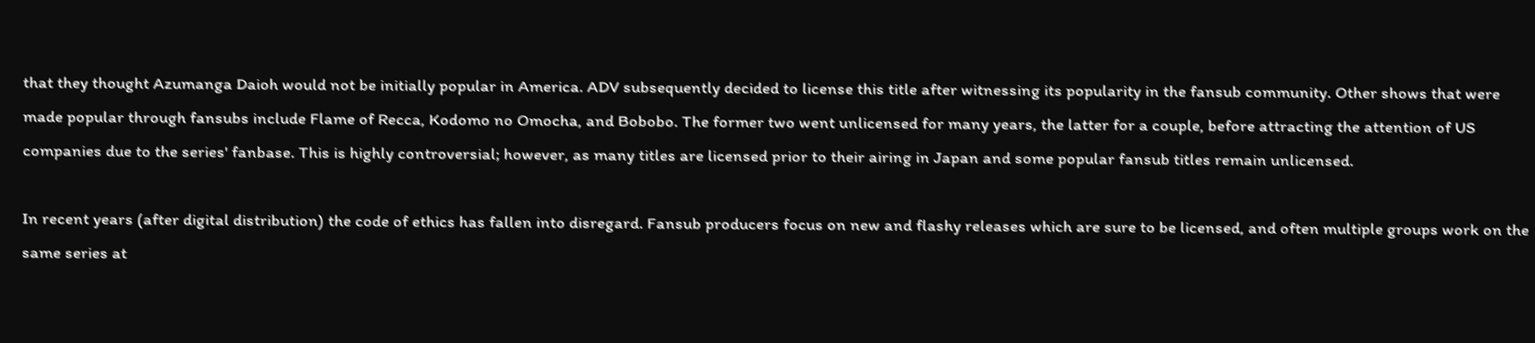that they thought Azumanga Daioh would not be initially popular in America. ADV subsequently decided to license this title after witnessing its popularity in the fansub community. Other shows that were made popular through fansubs include Flame of Recca, Kodomo no Omocha, and Bobobo. The former two went unlicensed for many years, the latter for a couple, before attracting the attention of US companies due to the series' fanbase. This is highly controversial; however, as many titles are licensed prior to their airing in Japan and some popular fansub titles remain unlicensed.

In recent years (after digital distribution) the code of ethics has fallen into disregard. Fansub producers focus on new and flashy releases which are sure to be licensed, and often multiple groups work on the same series at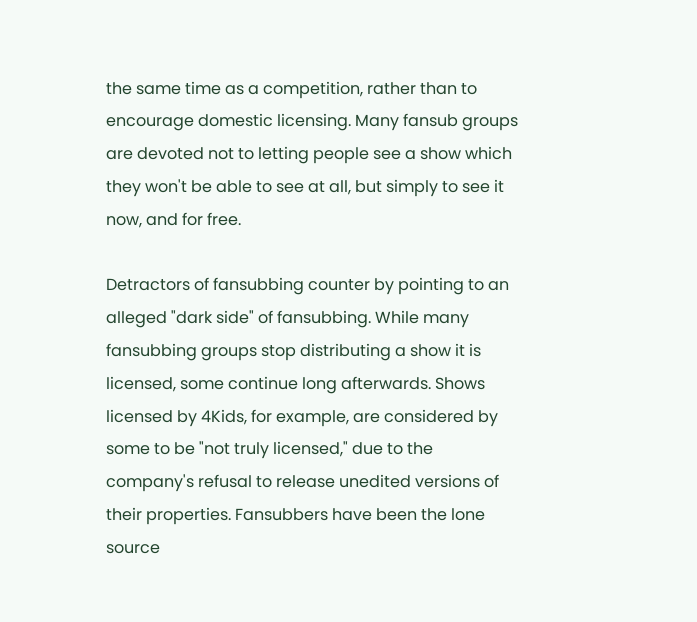the same time as a competition, rather than to encourage domestic licensing. Many fansub groups are devoted not to letting people see a show which they won't be able to see at all, but simply to see it now, and for free.

Detractors of fansubbing counter by pointing to an alleged "dark side" of fansubbing. While many fansubbing groups stop distributing a show it is licensed, some continue long afterwards. Shows licensed by 4Kids, for example, are considered by some to be "not truly licensed," due to the company's refusal to release unedited versions of their properties. Fansubbers have been the lone source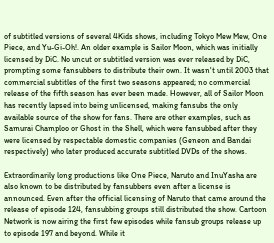of subtitled versions of several 4Kids shows, including Tokyo Mew Mew, One Piece, and Yu-Gi-Oh!. An older example is Sailor Moon, which was initially licensed by DiC. No uncut or subtitled version was ever released by DiC, prompting some fansubbers to distribute their own. It wasn't until 2003 that commercial subtitles of the first two seasons appeared; no commercial release of the fifth season has ever been made. However, all of Sailor Moon has recently lapsed into being unlicensed, making fansubs the only available source of the show for fans. There are other examples, such as Samurai Champloo or Ghost in the Shell, which were fansubbed after they were licensed by respectable domestic companies (Geneon and Bandai respectively) who later produced accurate subtitled DVDs of the shows.

Extraordinarily long productions like One Piece, Naruto and InuYasha are also known to be distributed by fansubbers even after a license is announced. Even after the official licensing of Naruto that came around the release of episode 124, fansubbing groups still distributed the show. Cartoon Network is now airing the first few episodes while fansub groups release up to episode 197 and beyond. While it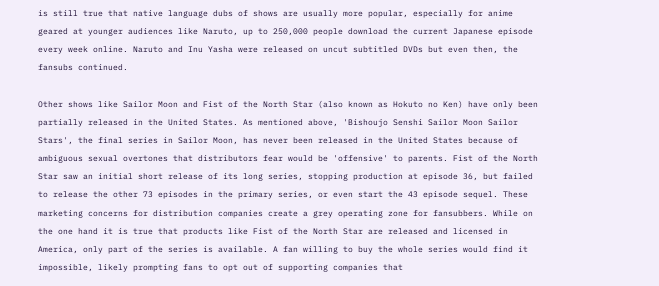is still true that native language dubs of shows are usually more popular, especially for anime geared at younger audiences like Naruto, up to 250,000 people download the current Japanese episode every week online. Naruto and Inu Yasha were released on uncut subtitled DVDs but even then, the fansubs continued.

Other shows like Sailor Moon and Fist of the North Star (also known as Hokuto no Ken) have only been partially released in the United States. As mentioned above, 'Bishoujo Senshi Sailor Moon Sailor Stars', the final series in Sailor Moon, has never been released in the United States because of ambiguous sexual overtones that distributors fear would be 'offensive' to parents. Fist of the North Star saw an initial short release of its long series, stopping production at episode 36, but failed to release the other 73 episodes in the primary series, or even start the 43 episode sequel. These marketing concerns for distribution companies create a grey operating zone for fansubbers. While on the one hand it is true that products like Fist of the North Star are released and licensed in America, only part of the series is available. A fan willing to buy the whole series would find it impossible, likely prompting fans to opt out of supporting companies that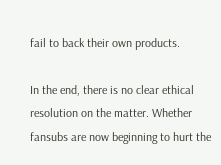fail to back their own products.

In the end, there is no clear ethical resolution on the matter. Whether fansubs are now beginning to hurt the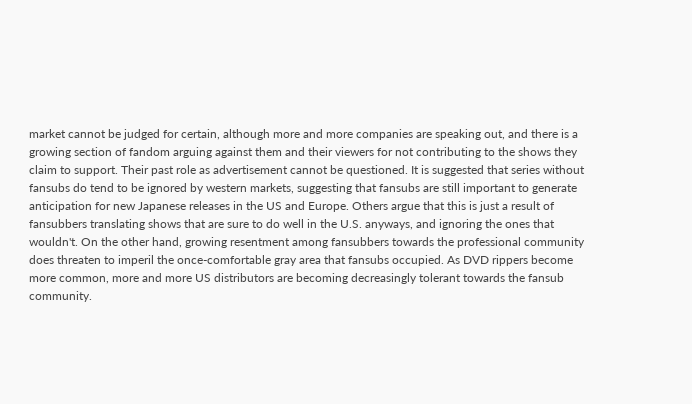market cannot be judged for certain, although more and more companies are speaking out, and there is a growing section of fandom arguing against them and their viewers for not contributing to the shows they claim to support. Their past role as advertisement cannot be questioned. It is suggested that series without fansubs do tend to be ignored by western markets, suggesting that fansubs are still important to generate anticipation for new Japanese releases in the US and Europe. Others argue that this is just a result of fansubbers translating shows that are sure to do well in the U.S. anyways, and ignoring the ones that wouldn't. On the other hand, growing resentment among fansubbers towards the professional community does threaten to imperil the once-comfortable gray area that fansubs occupied. As DVD rippers become more common, more and more US distributors are becoming decreasingly tolerant towards the fansub community.